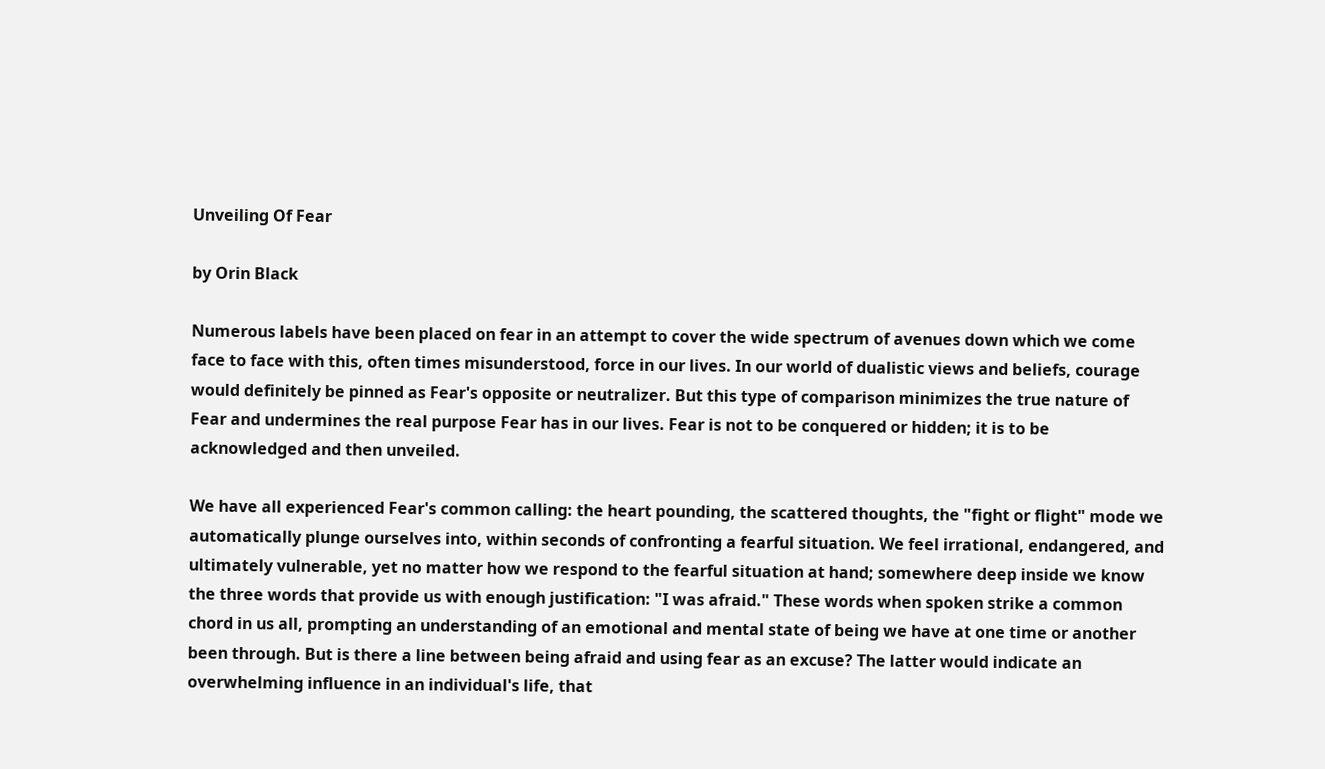Unveiling Of Fear

by Orin Black

Numerous labels have been placed on fear in an attempt to cover the wide spectrum of avenues down which we come face to face with this, often times misunderstood, force in our lives. In our world of dualistic views and beliefs, courage would definitely be pinned as Fear's opposite or neutralizer. But this type of comparison minimizes the true nature of Fear and undermines the real purpose Fear has in our lives. Fear is not to be conquered or hidden; it is to be acknowledged and then unveiled.

We have all experienced Fear's common calling: the heart pounding, the scattered thoughts, the "fight or flight" mode we automatically plunge ourselves into, within seconds of confronting a fearful situation. We feel irrational, endangered, and ultimately vulnerable, yet no matter how we respond to the fearful situation at hand; somewhere deep inside we know the three words that provide us with enough justification: "I was afraid." These words when spoken strike a common chord in us all, prompting an understanding of an emotional and mental state of being we have at one time or another been through. But is there a line between being afraid and using fear as an excuse? The latter would indicate an overwhelming influence in an individual's life, that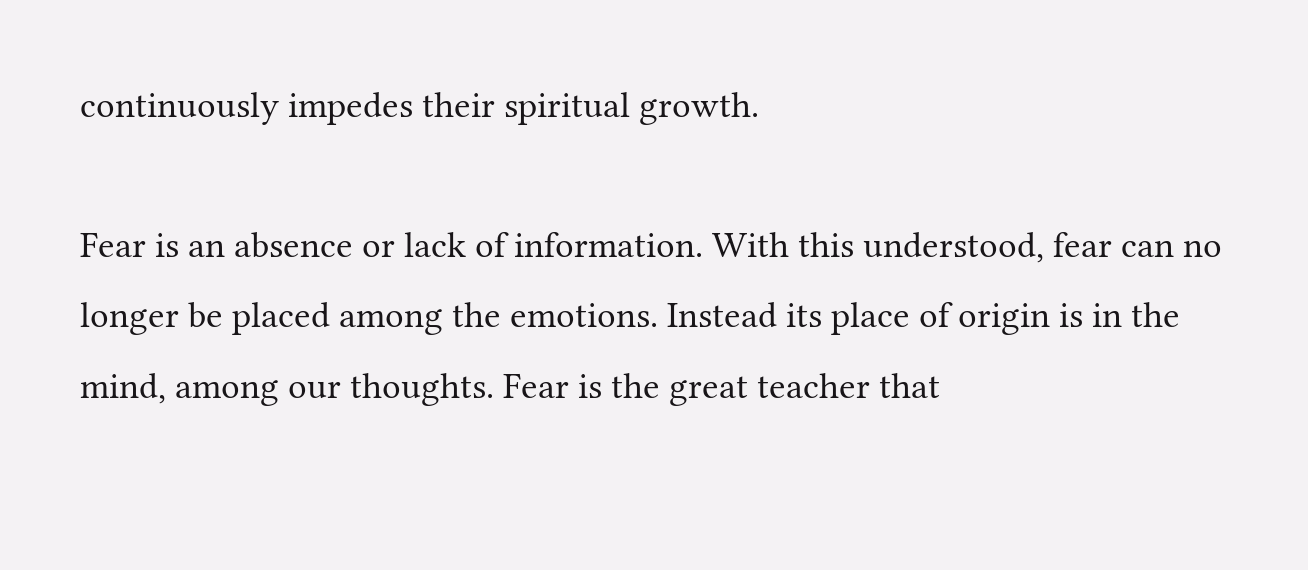continuously impedes their spiritual growth.

Fear is an absence or lack of information. With this understood, fear can no longer be placed among the emotions. Instead its place of origin is in the mind, among our thoughts. Fear is the great teacher that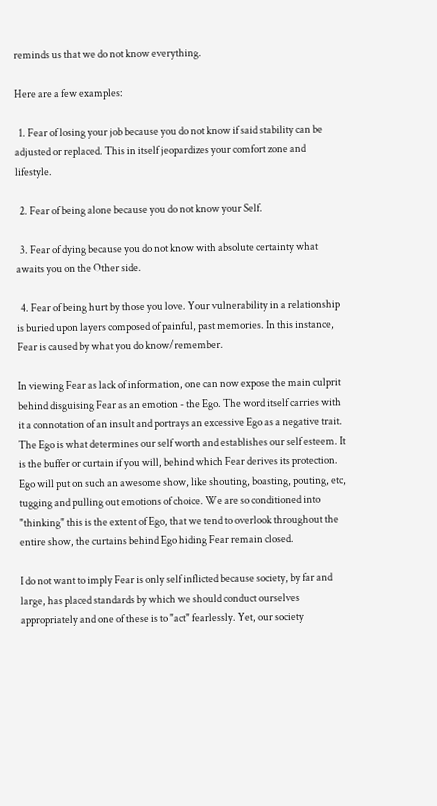reminds us that we do not know everything.

Here are a few examples:

  1. Fear of losing your job because you do not know if said stability can be adjusted or replaced. This in itself jeopardizes your comfort zone and lifestyle.

  2. Fear of being alone because you do not know your Self.

  3. Fear of dying because you do not know with absolute certainty what awaits you on the Other side.

  4. Fear of being hurt by those you love. Your vulnerability in a relationship is buried upon layers composed of painful, past memories. In this instance, Fear is caused by what you do know/remember.

In viewing Fear as lack of information, one can now expose the main culprit behind disguising Fear as an emotion - the Ego. The word itself carries with it a connotation of an insult and portrays an excessive Ego as a negative trait. The Ego is what determines our self worth and establishes our self esteem. It is the buffer or curtain if you will, behind which Fear derives its protection. Ego will put on such an awesome show, like shouting, boasting, pouting, etc, tugging and pulling out emotions of choice. We are so conditioned into "thinking" this is the extent of Ego, that we tend to overlook throughout the entire show, the curtains behind Ego hiding Fear remain closed.

I do not want to imply Fear is only self inflicted because society, by far and large, has placed standards by which we should conduct ourselves appropriately and one of these is to "act" fearlessly. Yet, our society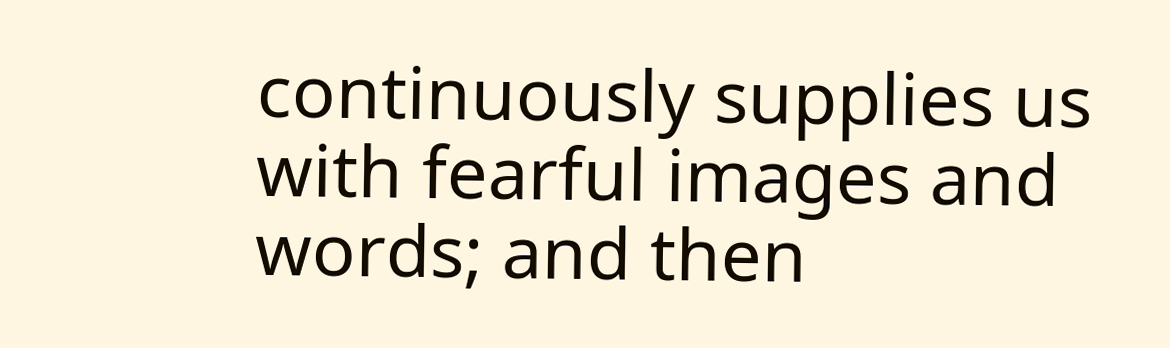continuously supplies us with fearful images and words; and then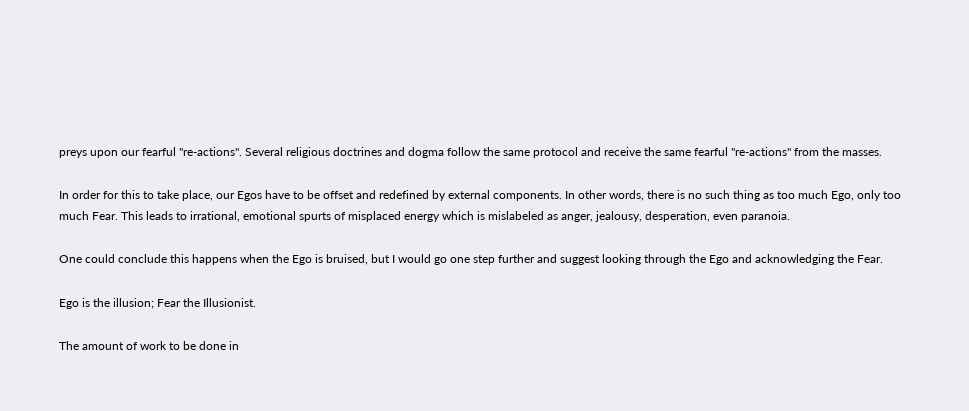preys upon our fearful "re-actions". Several religious doctrines and dogma follow the same protocol and receive the same fearful "re-actions" from the masses.

In order for this to take place, our Egos have to be offset and redefined by external components. In other words, there is no such thing as too much Ego, only too much Fear. This leads to irrational, emotional spurts of misplaced energy which is mislabeled as anger, jealousy, desperation, even paranoia.

One could conclude this happens when the Ego is bruised, but I would go one step further and suggest looking through the Ego and acknowledging the Fear.

Ego is the illusion; Fear the Illusionist.

The amount of work to be done in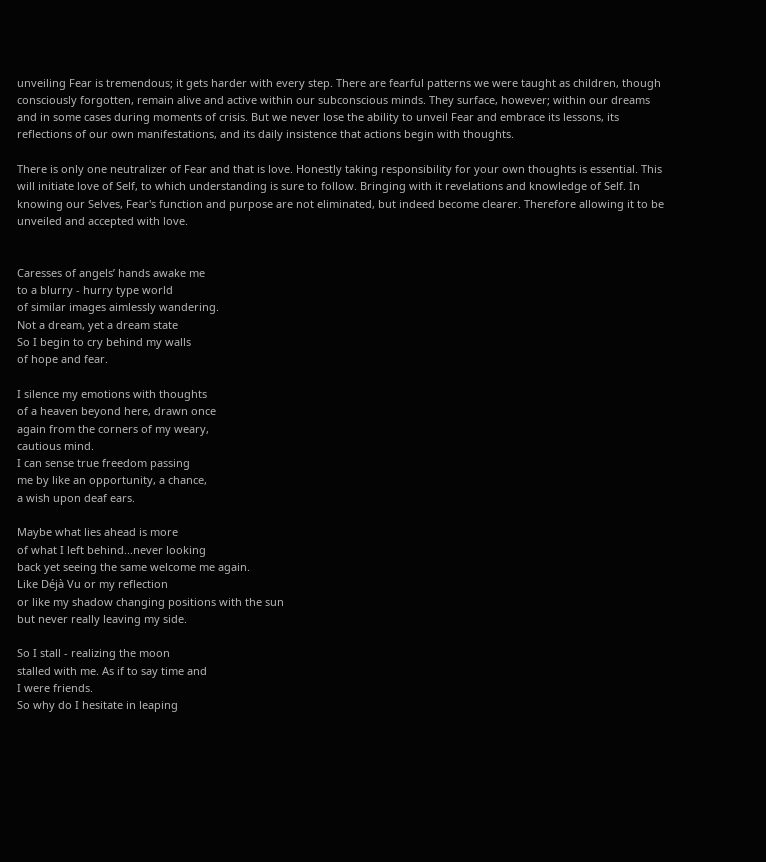unveiling Fear is tremendous; it gets harder with every step. There are fearful patterns we were taught as children, though consciously forgotten, remain alive and active within our subconscious minds. They surface, however; within our dreams and in some cases during moments of crisis. But we never lose the ability to unveil Fear and embrace its lessons, its reflections of our own manifestations, and its daily insistence that actions begin with thoughts.

There is only one neutralizer of Fear and that is love. Honestly taking responsibility for your own thoughts is essential. This will initiate love of Self, to which understanding is sure to follow. Bringing with it revelations and knowledge of Self. In knowing our Selves, Fear's function and purpose are not eliminated, but indeed become clearer. Therefore allowing it to be unveiled and accepted with love.


Caresses of angels’ hands awake me
to a blurry - hurry type world
of similar images aimlessly wandering.
Not a dream, yet a dream state
So I begin to cry behind my walls
of hope and fear.

I silence my emotions with thoughts
of a heaven beyond here, drawn once
again from the corners of my weary,
cautious mind.
I can sense true freedom passing
me by like an opportunity, a chance,
a wish upon deaf ears.

Maybe what lies ahead is more
of what I left behind...never looking
back yet seeing the same welcome me again.
Like Déjà Vu or my reflection
or like my shadow changing positions with the sun
but never really leaving my side.

So I stall - realizing the moon
stalled with me. As if to say time and
I were friends.
So why do I hesitate in leaping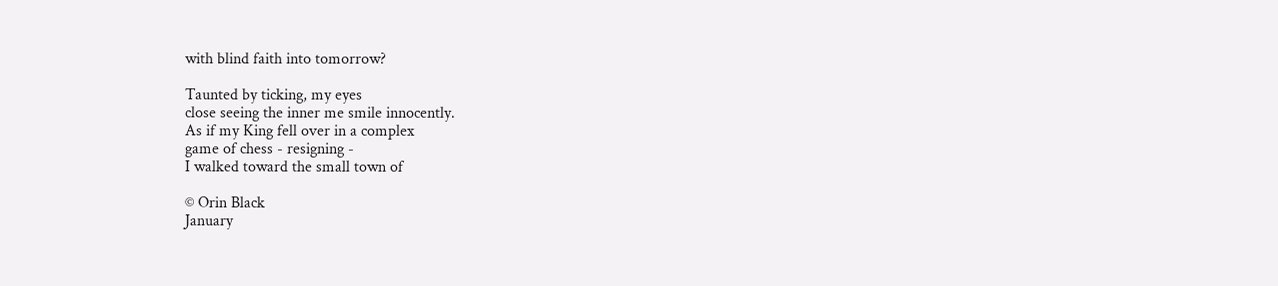with blind faith into tomorrow?

Taunted by ticking, my eyes
close seeing the inner me smile innocently.
As if my King fell over in a complex
game of chess - resigning -
I walked toward the small town of

© Orin Black
January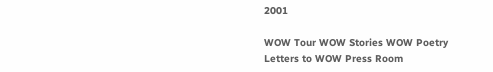2001

WOW Tour WOW Stories WOW Poetry
Letters to WOW Press Room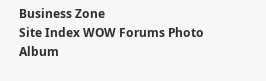Business Zone
Site Index WOW Forums Photo Album